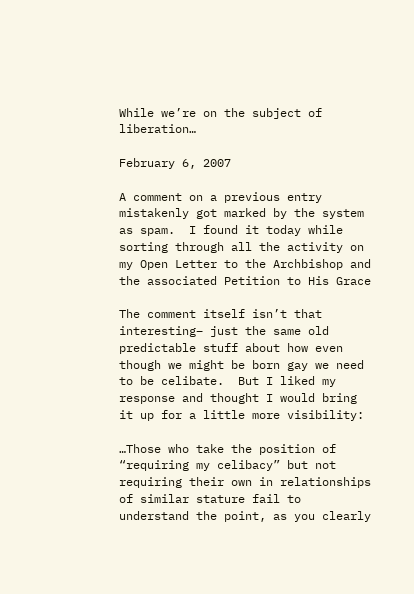While we’re on the subject of liberation…

February 6, 2007

A comment on a previous entry mistakenly got marked by the system as spam.  I found it today while sorting through all the activity on my Open Letter to the Archbishop and the associated Petition to His Grace

The comment itself isn’t that interesting– just the same old predictable stuff about how even though we might be born gay we need to be celibate.  But I liked my response and thought I would bring it up for a little more visibility:

…Those who take the position of “requiring my celibacy” but not requiring their own in relationships of similar stature fail to understand the point, as you clearly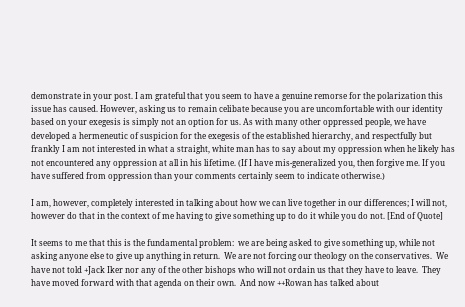demonstrate in your post. I am grateful that you seem to have a genuine remorse for the polarization this issue has caused. However, asking us to remain celibate because you are uncomfortable with our identity based on your exegesis is simply not an option for us. As with many other oppressed people, we have developed a hermeneutic of suspicion for the exegesis of the established hierarchy, and respectfully but frankly I am not interested in what a straight, white man has to say about my oppression when he likely has not encountered any oppression at all in his lifetime. (If I have mis-generalized you, then forgive me. If you have suffered from oppression than your comments certainly seem to indicate otherwise.)

I am, however, completely interested in talking about how we can live together in our differences; I will not, however do that in the context of me having to give something up to do it while you do not. [End of Quote]

It seems to me that this is the fundamental problem:  we are being asked to give something up, while not asking anyone else to give up anything in return.  We are not forcing our theology on the conservatives.  We have not told +Jack Iker nor any of the other bishops who will not ordain us that they have to leave.  They have moved forward with that agenda on their own.  And now ++Rowan has talked about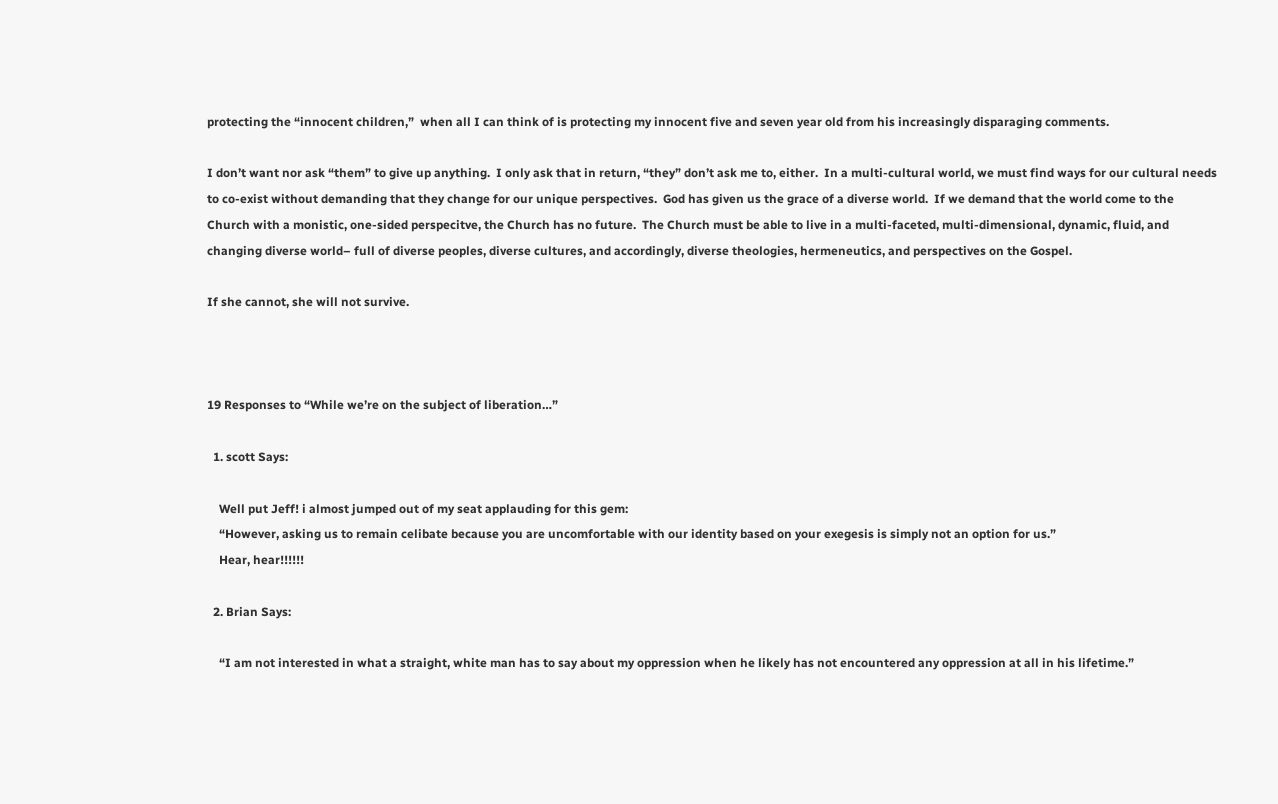protecting the “innocent children,”  when all I can think of is protecting my innocent five and seven year old from his increasingly disparaging comments.

I don’t want nor ask “them” to give up anything.  I only ask that in return, “they” don’t ask me to, either.  In a multi-cultural world, we must find ways for our cultural needs to co-exist without demanding that they change for our unique perspectives.  God has given us the grace of a diverse world.  If we demand that the world come to the Church with a monistic, one-sided perspecitve, the Church has no future.  The Church must be able to live in a multi-faceted, multi-dimensional, dynamic, fluid, and changing diverse world– full of diverse peoples, diverse cultures, and accordingly, diverse theologies, hermeneutics, and perspectives on the Gospel.

If she cannot, she will not survive.



19 Responses to “While we’re on the subject of liberation…”

  1. scott Says:

    Well put Jeff! i almost jumped out of my seat applauding for this gem:
    “However, asking us to remain celibate because you are uncomfortable with our identity based on your exegesis is simply not an option for us.”
    Hear, hear!!!!!!

  2. Brian Says:

    “I am not interested in what a straight, white man has to say about my oppression when he likely has not encountered any oppression at all in his lifetime.”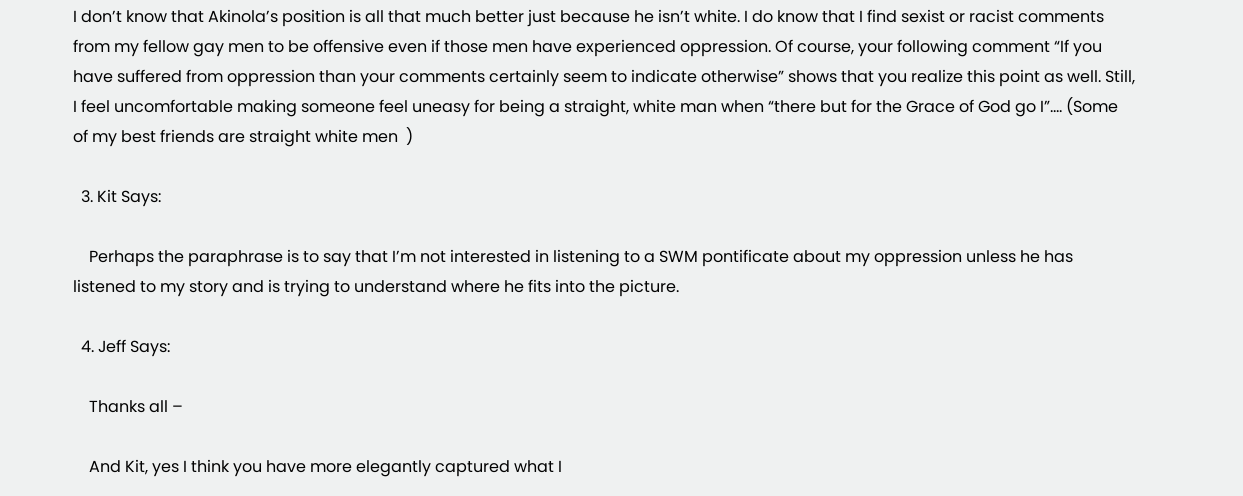I don’t know that Akinola’s position is all that much better just because he isn’t white. I do know that I find sexist or racist comments from my fellow gay men to be offensive even if those men have experienced oppression. Of course, your following comment “If you have suffered from oppression than your comments certainly seem to indicate otherwise” shows that you realize this point as well. Still, I feel uncomfortable making someone feel uneasy for being a straight, white man when “there but for the Grace of God go I”…. (Some of my best friends are straight white men  )

  3. Kit Says:

    Perhaps the paraphrase is to say that I’m not interested in listening to a SWM pontificate about my oppression unless he has listened to my story and is trying to understand where he fits into the picture.

  4. Jeff Says:

    Thanks all –

    And Kit, yes I think you have more elegantly captured what I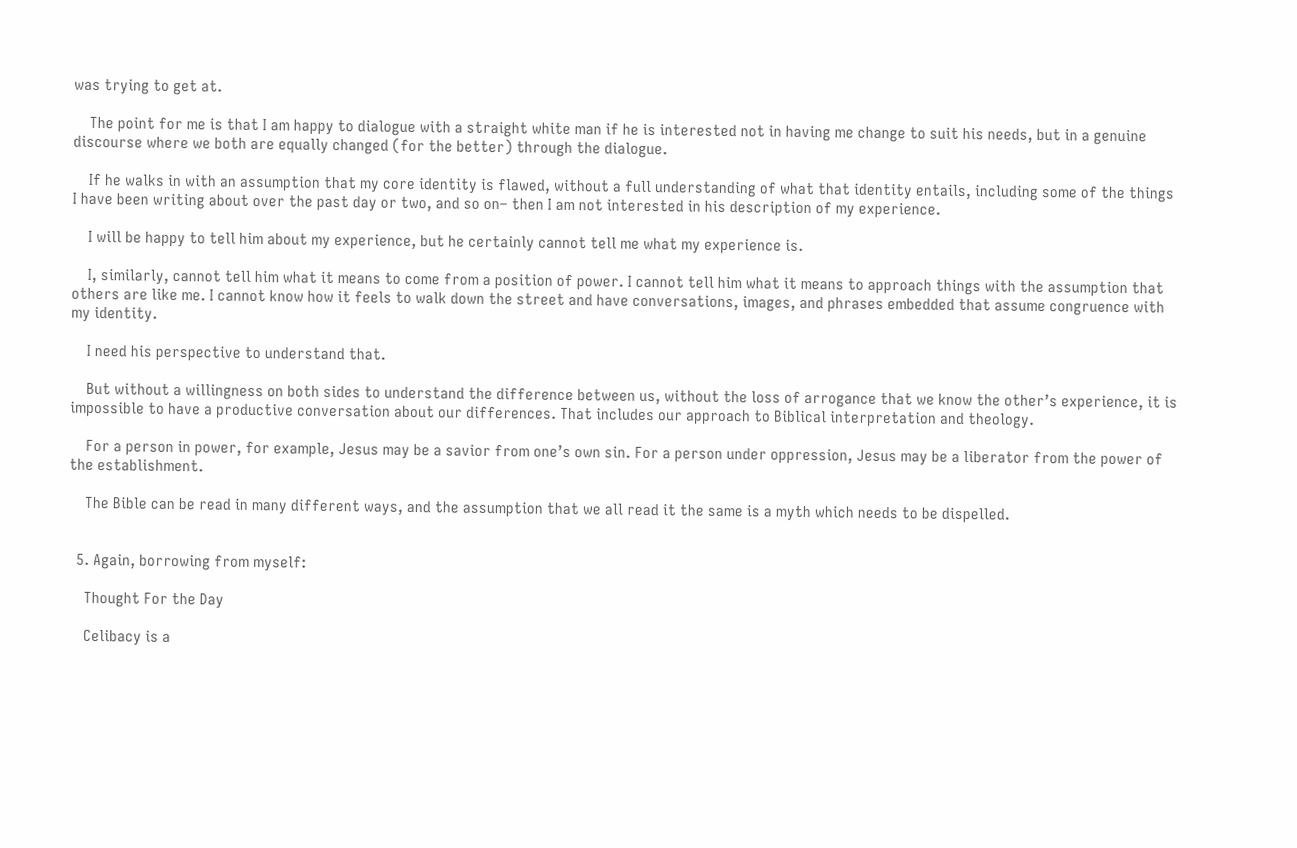was trying to get at.

    The point for me is that I am happy to dialogue with a straight white man if he is interested not in having me change to suit his needs, but in a genuine discourse where we both are equally changed (for the better) through the dialogue.

    If he walks in with an assumption that my core identity is flawed, without a full understanding of what that identity entails, including some of the things I have been writing about over the past day or two, and so on– then I am not interested in his description of my experience.

    I will be happy to tell him about my experience, but he certainly cannot tell me what my experience is.

    I, similarly, cannot tell him what it means to come from a position of power. I cannot tell him what it means to approach things with the assumption that others are like me. I cannot know how it feels to walk down the street and have conversations, images, and phrases embedded that assume congruence with my identity.

    I need his perspective to understand that.

    But without a willingness on both sides to understand the difference between us, without the loss of arrogance that we know the other’s experience, it is impossible to have a productive conversation about our differences. That includes our approach to Biblical interpretation and theology.

    For a person in power, for example, Jesus may be a savior from one’s own sin. For a person under oppression, Jesus may be a liberator from the power of the establishment.

    The Bible can be read in many different ways, and the assumption that we all read it the same is a myth which needs to be dispelled.


  5. Again, borrowing from myself:

    Thought For the Day

    Celibacy is a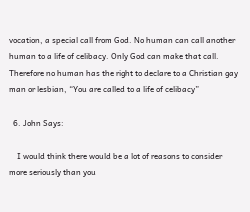vocation, a special call from God. No human can call another human to a life of celibacy. Only God can make that call. Therefore no human has the right to declare to a Christian gay man or lesbian, “You are called to a life of celibacy”

  6. John Says:

    I would think there would be a lot of reasons to consider more seriously than you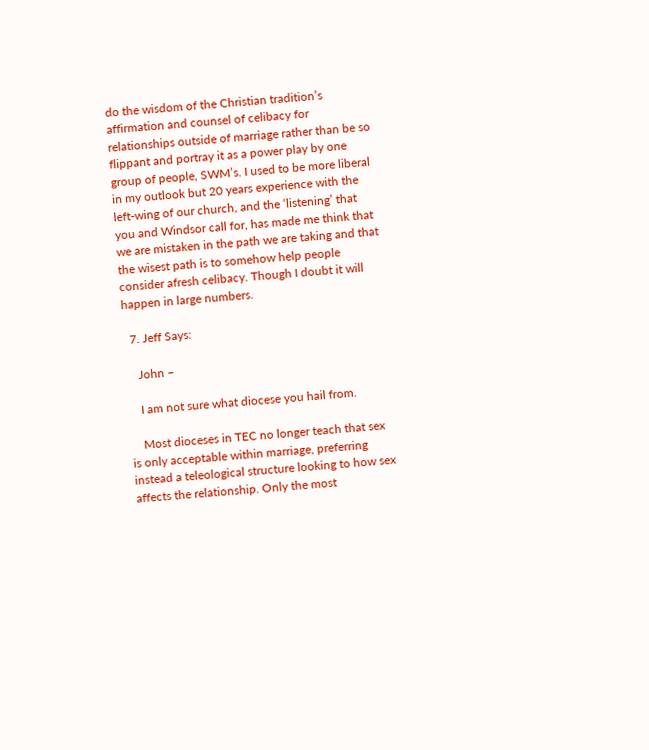do the wisdom of the Christian tradition’s affirmation and counsel of celibacy for relationships outside of marriage rather than be so flippant and portray it as a power play by one group of people, SWM’s. I used to be more liberal in my outlook but 20 years experience with the left-wing of our church, and the ‘listening’ that you and Windsor call for, has made me think that we are mistaken in the path we are taking and that the wisest path is to somehow help people consider afresh celibacy. Though I doubt it will happen in large numbers.

  7. Jeff Says:

    John –

    I am not sure what diocese you hail from.

    Most dioceses in TEC no longer teach that sex is only acceptable within marriage, preferring instead a teleological structure looking to how sex affects the relationship. Only the most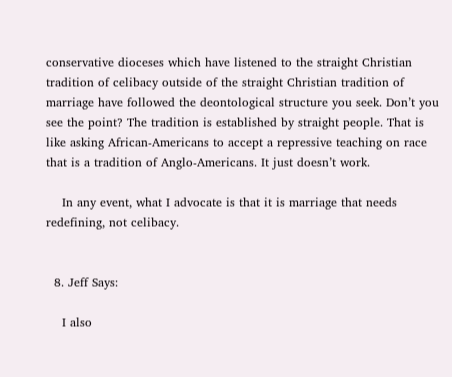conservative dioceses which have listened to the straight Christian tradition of celibacy outside of the straight Christian tradition of marriage have followed the deontological structure you seek. Don’t you see the point? The tradition is established by straight people. That is like asking African-Americans to accept a repressive teaching on race that is a tradition of Anglo-Americans. It just doesn’t work.

    In any event, what I advocate is that it is marriage that needs redefining, not celibacy.


  8. Jeff Says:

    I also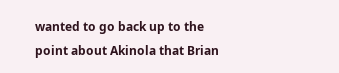wanted to go back up to the point about Akinola that Brian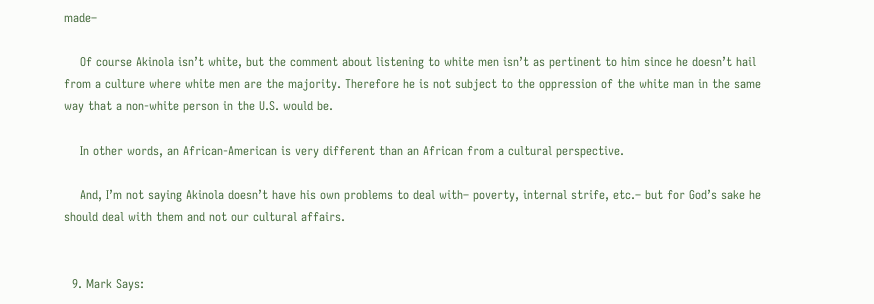made–

    Of course Akinola isn’t white, but the comment about listening to white men isn’t as pertinent to him since he doesn’t hail from a culture where white men are the majority. Therefore he is not subject to the oppression of the white man in the same way that a non-white person in the U.S. would be.

    In other words, an African-American is very different than an African from a cultural perspective.

    And, I’m not saying Akinola doesn’t have his own problems to deal with– poverty, internal strife, etc.– but for God’s sake he should deal with them and not our cultural affairs.


  9. Mark Says: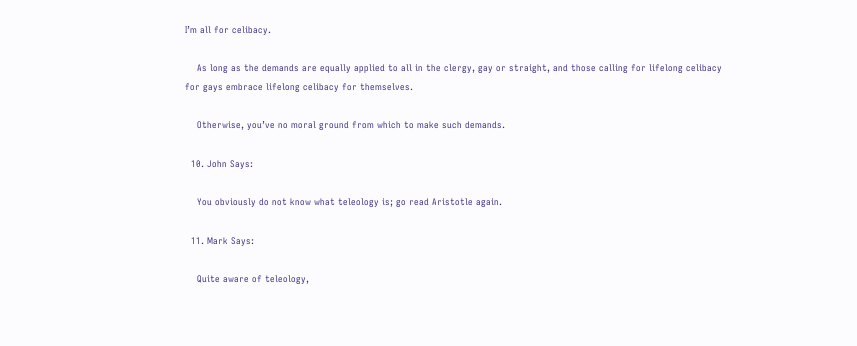I’m all for celibacy.

    As long as the demands are equally applied to all in the clergy, gay or straight, and those calling for lifelong celibacy for gays embrace lifelong celibacy for themselves.

    Otherwise, you’ve no moral ground from which to make such demands.

  10. John Says:

    You obviously do not know what teleology is; go read Aristotle again.

  11. Mark Says:

    Quite aware of teleology,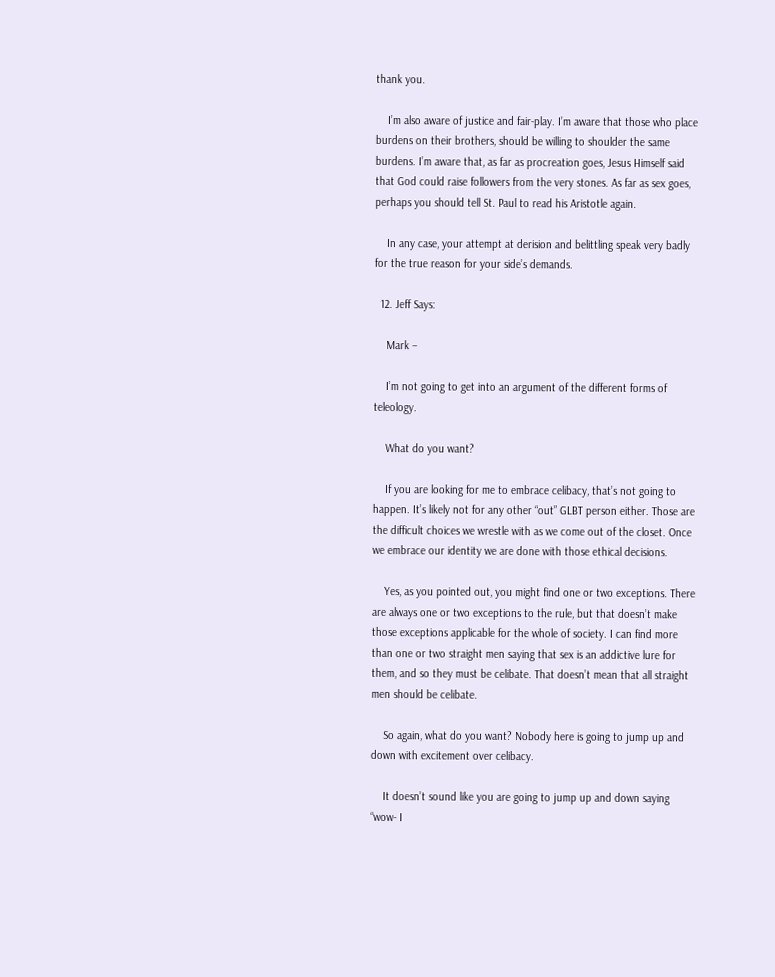thank you.

    I’m also aware of justice and fair-play. I’m aware that those who place burdens on their brothers, should be willing to shoulder the same burdens. I’m aware that, as far as procreation goes, Jesus Himself said that God could raise followers from the very stones. As far as sex goes, perhaps you should tell St. Paul to read his Aristotle again.

    In any case, your attempt at derision and belittling speak very badly for the true reason for your side’s demands.

  12. Jeff Says:

    Mark –

    I’m not going to get into an argument of the different forms of teleology.

    What do you want?

    If you are looking for me to embrace celibacy, that’s not going to happen. It’s likely not for any other “out” GLBT person either. Those are the difficult choices we wrestle with as we come out of the closet. Once we embrace our identity we are done with those ethical decisions.

    Yes, as you pointed out, you might find one or two exceptions. There are always one or two exceptions to the rule, but that doesn’t make those exceptions applicable for the whole of society. I can find more than one or two straight men saying that sex is an addictive lure for them, and so they must be celibate. That doesn’t mean that all straight men should be celibate.

    So again, what do you want? Nobody here is going to jump up and down with excitement over celibacy.

    It doesn’t sound like you are going to jump up and down saying “wow- I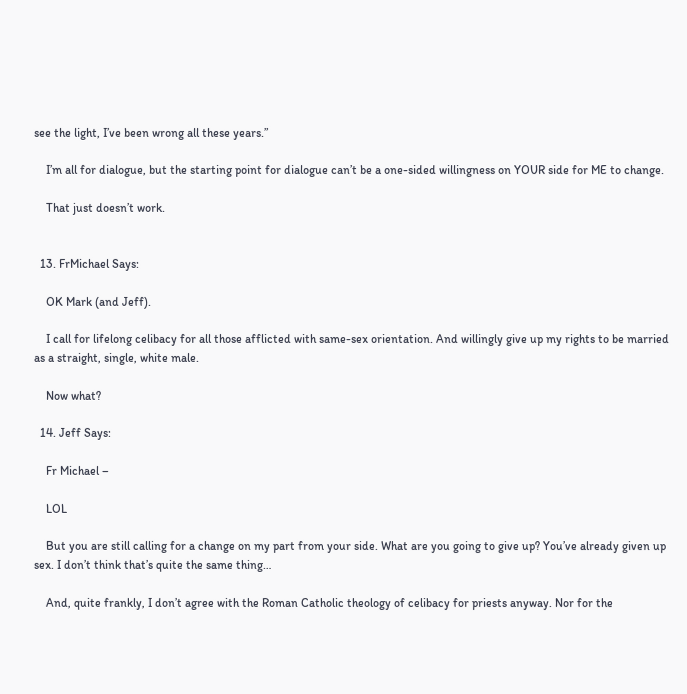see the light, I’ve been wrong all these years.”

    I’m all for dialogue, but the starting point for dialogue can’t be a one-sided willingness on YOUR side for ME to change.

    That just doesn’t work.


  13. FrMichael Says:

    OK Mark (and Jeff).

    I call for lifelong celibacy for all those afflicted with same-sex orientation. And willingly give up my rights to be married as a straight, single, white male.

    Now what?

  14. Jeff Says:

    Fr Michael –

    LOL

    But you are still calling for a change on my part from your side. What are you going to give up? You’ve already given up sex. I don’t think that’s quite the same thing…

    And, quite frankly, I don’t agree with the Roman Catholic theology of celibacy for priests anyway. Nor for the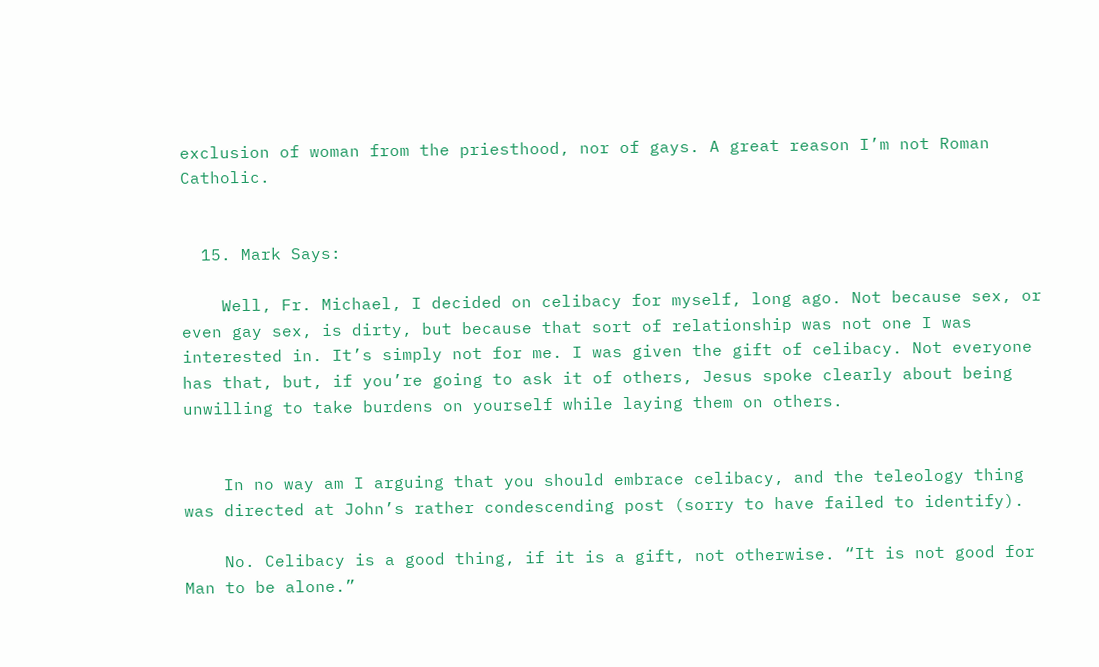exclusion of woman from the priesthood, nor of gays. A great reason I’m not Roman Catholic.


  15. Mark Says:

    Well, Fr. Michael, I decided on celibacy for myself, long ago. Not because sex, or even gay sex, is dirty, but because that sort of relationship was not one I was interested in. It’s simply not for me. I was given the gift of celibacy. Not everyone has that, but, if you’re going to ask it of others, Jesus spoke clearly about being unwilling to take burdens on yourself while laying them on others.


    In no way am I arguing that you should embrace celibacy, and the teleology thing was directed at John’s rather condescending post (sorry to have failed to identify).

    No. Celibacy is a good thing, if it is a gift, not otherwise. “It is not good for Man to be alone.”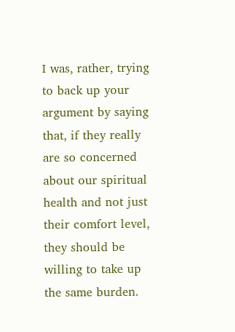I was, rather, trying to back up your argument by saying that, if they really are so concerned about our spiritual health and not just their comfort level, they should be willing to take up the same burden.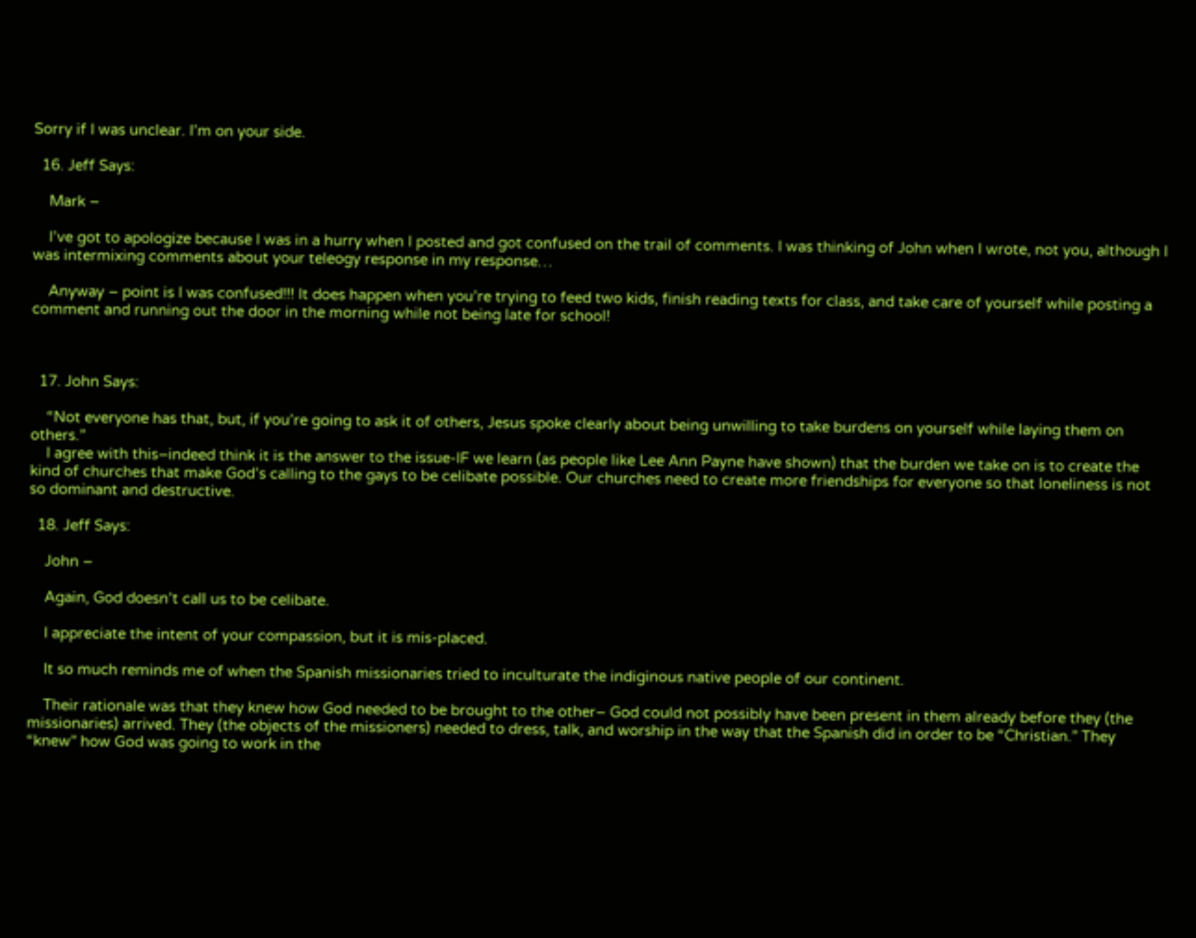Sorry if I was unclear. I’m on your side.

  16. Jeff Says:

    Mark –

    I’ve got to apologize because I was in a hurry when I posted and got confused on the trail of comments. I was thinking of John when I wrote, not you, although I was intermixing comments about your teleogy response in my response…

    Anyway – point is I was confused!!! It does happen when you’re trying to feed two kids, finish reading texts for class, and take care of yourself while posting a comment and running out the door in the morning while not being late for school!



  17. John Says:

    “Not everyone has that, but, if you’re going to ask it of others, Jesus spoke clearly about being unwilling to take burdens on yourself while laying them on others.”
    I agree with this–indeed think it is the answer to the issue-IF we learn (as people like Lee Ann Payne have shown) that the burden we take on is to create the kind of churches that make God’s calling to the gays to be celibate possible. Our churches need to create more friendships for everyone so that loneliness is not so dominant and destructive.

  18. Jeff Says:

    John –

    Again, God doesn’t call us to be celibate.

    I appreciate the intent of your compassion, but it is mis-placed.

    It so much reminds me of when the Spanish missionaries tried to inculturate the indiginous native people of our continent.

    Their rationale was that they knew how God needed to be brought to the other– God could not possibly have been present in them already before they (the missionaries) arrived. They (the objects of the missioners) needed to dress, talk, and worship in the way that the Spanish did in order to be “Christian.” They “knew” how God was going to work in the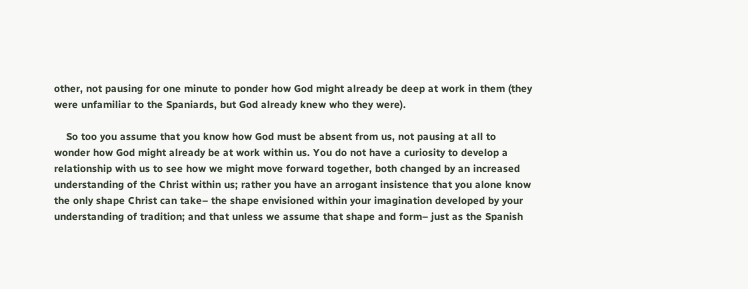other, not pausing for one minute to ponder how God might already be deep at work in them (they were unfamiliar to the Spaniards, but God already knew who they were).

    So too you assume that you know how God must be absent from us, not pausing at all to wonder how God might already be at work within us. You do not have a curiosity to develop a relationship with us to see how we might move forward together, both changed by an increased understanding of the Christ within us; rather you have an arrogant insistence that you alone know the only shape Christ can take– the shape envisioned within your imagination developed by your understanding of tradition; and that unless we assume that shape and form– just as the Spanish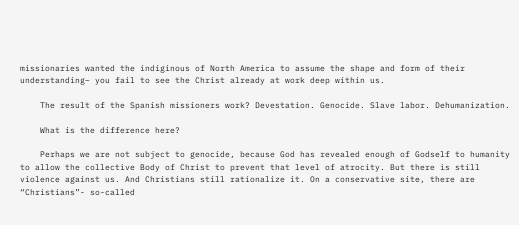missionaries wanted the indiginous of North America to assume the shape and form of their understanding– you fail to see the Christ already at work deep within us.

    The result of the Spanish missioners work? Devestation. Genocide. Slave labor. Dehumanization.

    What is the difference here?

    Perhaps we are not subject to genocide, because God has revealed enough of Godself to humanity to allow the collective Body of Christ to prevent that level of atrocity. But there is still violence against us. And Christians still rationalize it. On a conservative site, there are “Christians”- so-called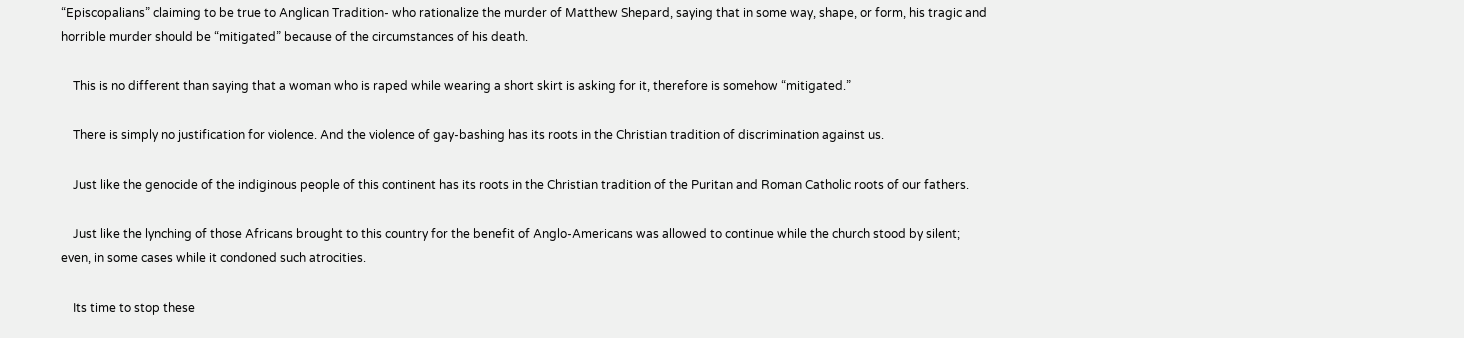“Episcopalians” claiming to be true to Anglican Tradition- who rationalize the murder of Matthew Shepard, saying that in some way, shape, or form, his tragic and horrible murder should be “mitigated” because of the circumstances of his death.

    This is no different than saying that a woman who is raped while wearing a short skirt is asking for it, therefore is somehow “mitigated.”

    There is simply no justification for violence. And the violence of gay-bashing has its roots in the Christian tradition of discrimination against us.

    Just like the genocide of the indiginous people of this continent has its roots in the Christian tradition of the Puritan and Roman Catholic roots of our fathers.

    Just like the lynching of those Africans brought to this country for the benefit of Anglo-Americans was allowed to continue while the church stood by silent; even, in some cases while it condoned such atrocities.

    Its time to stop these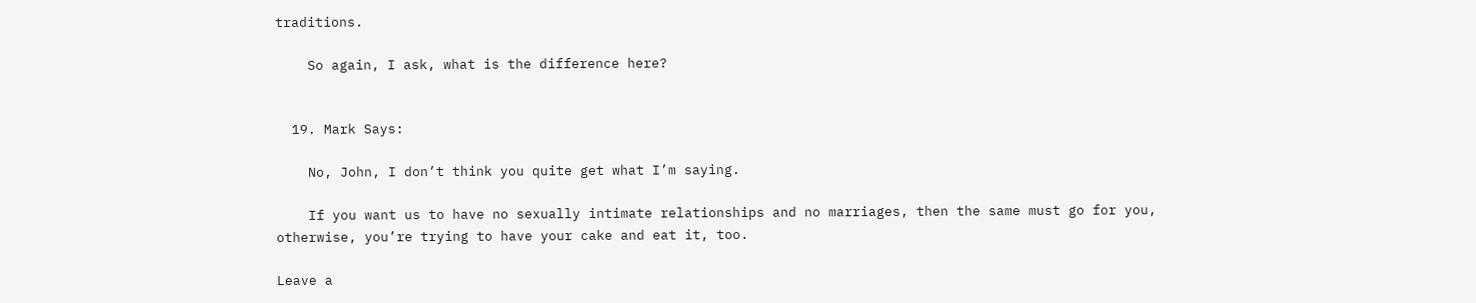traditions.

    So again, I ask, what is the difference here?


  19. Mark Says:

    No, John, I don’t think you quite get what I’m saying.

    If you want us to have no sexually intimate relationships and no marriages, then the same must go for you, otherwise, you’re trying to have your cake and eat it, too.

Leave a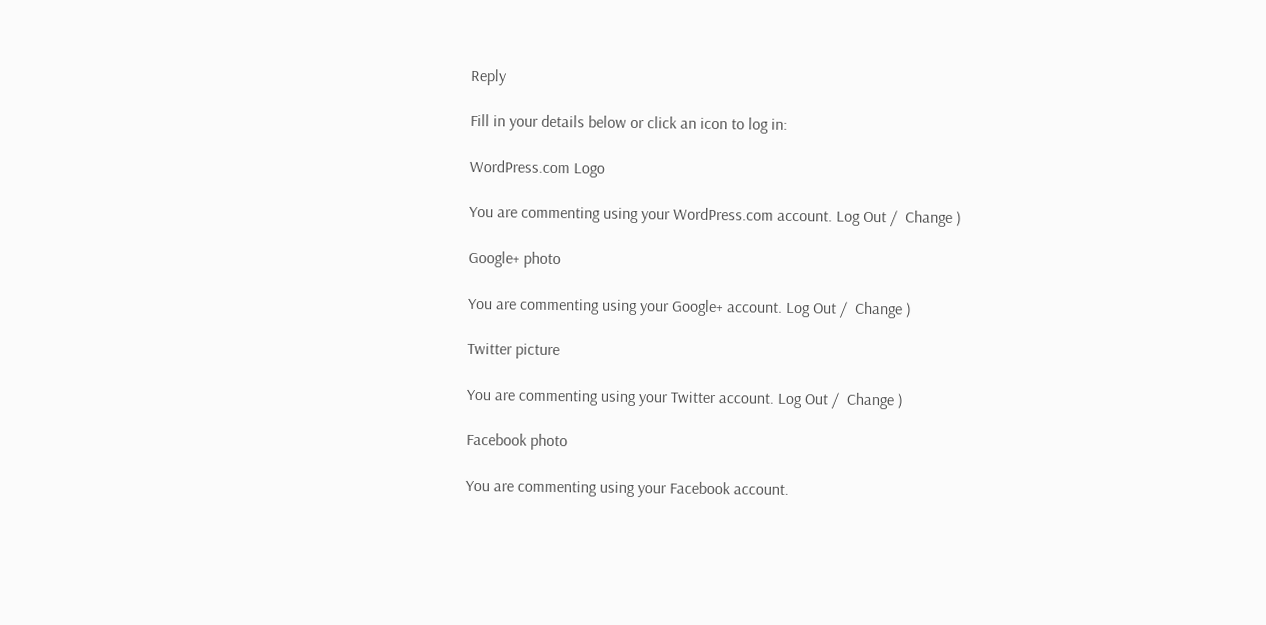Reply

Fill in your details below or click an icon to log in:

WordPress.com Logo

You are commenting using your WordPress.com account. Log Out /  Change )

Google+ photo

You are commenting using your Google+ account. Log Out /  Change )

Twitter picture

You are commenting using your Twitter account. Log Out /  Change )

Facebook photo

You are commenting using your Facebook account.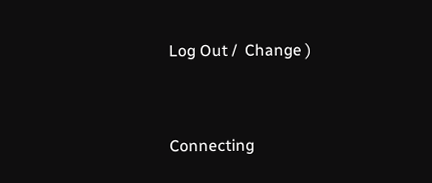Log Out /  Change )


Connecting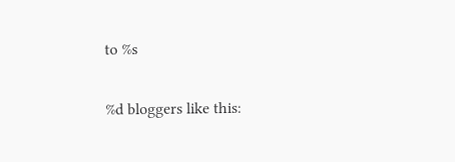to %s

%d bloggers like this: